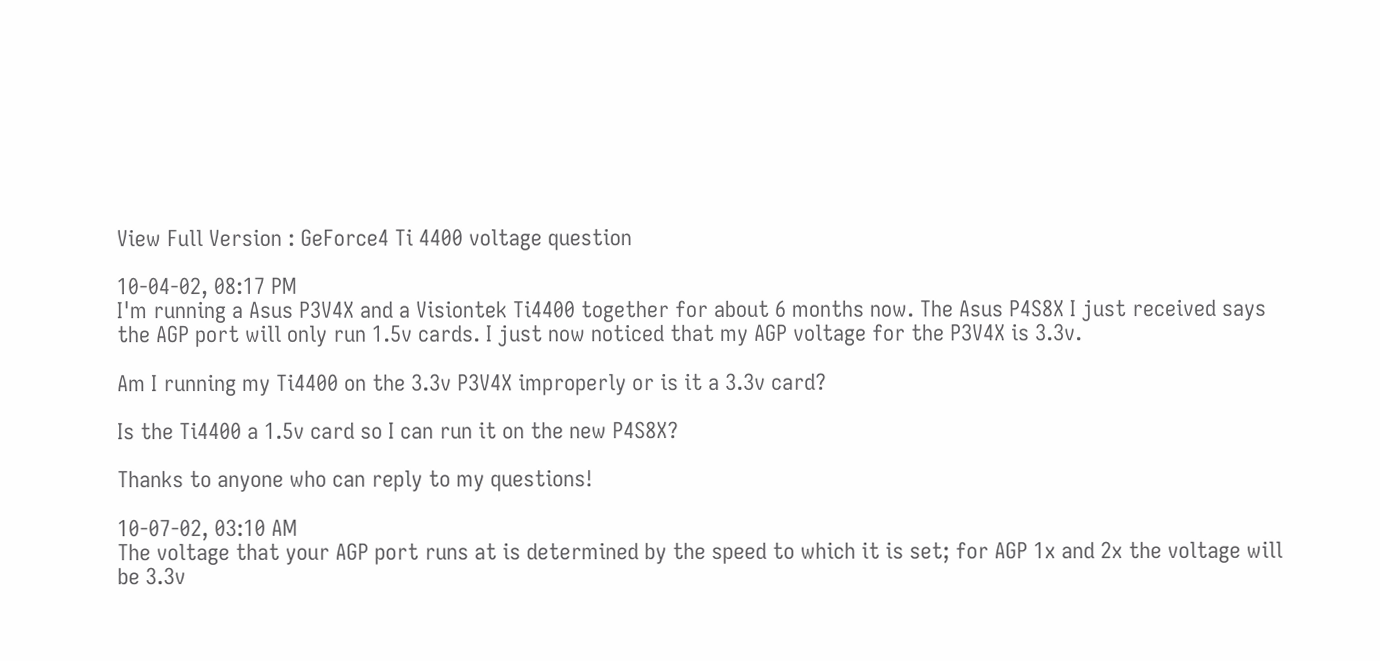View Full Version : GeForce4 Ti 4400 voltage question

10-04-02, 08:17 PM
I'm running a Asus P3V4X and a Visiontek Ti4400 together for about 6 months now. The Asus P4S8X I just received says the AGP port will only run 1.5v cards. I just now noticed that my AGP voltage for the P3V4X is 3.3v.

Am I running my Ti4400 on the 3.3v P3V4X improperly or is it a 3.3v card?

Is the Ti4400 a 1.5v card so I can run it on the new P4S8X?

Thanks to anyone who can reply to my questions!

10-07-02, 03:10 AM
The voltage that your AGP port runs at is determined by the speed to which it is set; for AGP 1x and 2x the voltage will be 3.3v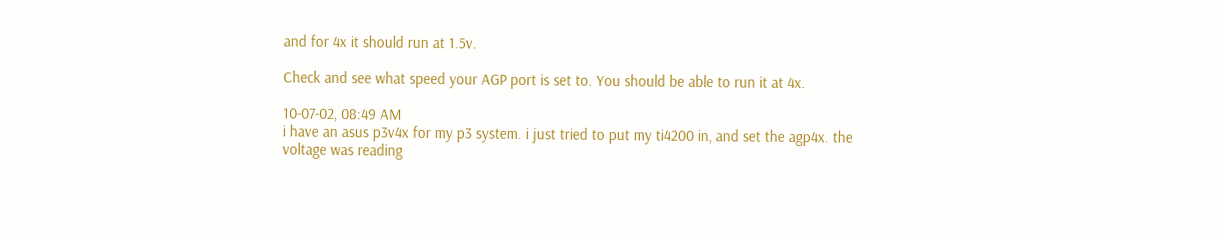and for 4x it should run at 1.5v.

Check and see what speed your AGP port is set to. You should be able to run it at 4x.

10-07-02, 08:49 AM
i have an asus p3v4x for my p3 system. i just tried to put my ti4200 in, and set the agp4x. the voltage was reading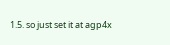1.5. so just set it at agp4x